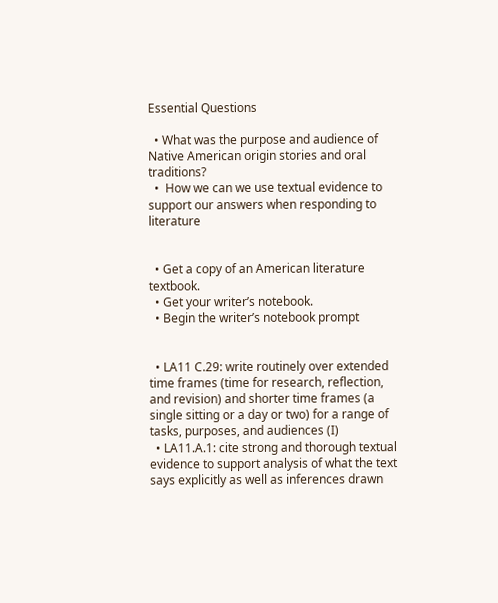Essential Questions

  • What was the purpose and audience of Native American origin stories and oral traditions?
  •  How we can we use textual evidence to support our answers when responding to literature


  • Get a copy of an American literature textbook.
  • Get your writer’s notebook.
  • Begin the writer’s notebook prompt


  • LA11 C.29: write routinely over extended time frames (time for research, reflection, and revision) and shorter time frames (a single sitting or a day or two) for a range of tasks, purposes, and audiences (I)
  • LA11.A.1: cite strong and thorough textual evidence to support analysis of what the text says explicitly as well as inferences drawn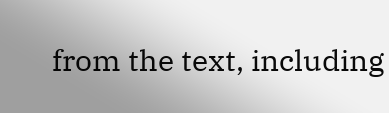from the text, including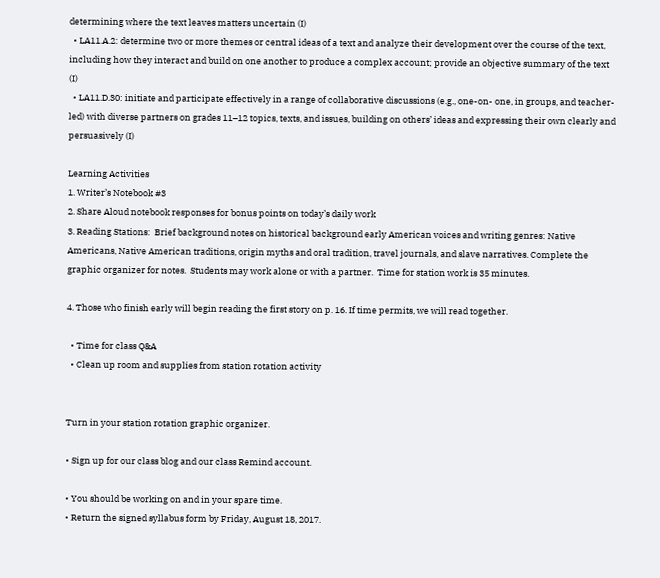determining where the text leaves matters uncertain (I)
  • LA11.A.2: determine two or more themes or central ideas of a text and analyze their development over the course of the text, including how they interact and build on one another to produce a complex account; provide an objective summary of the text (I)
  • LA11.D.30: initiate and participate effectively in a range of collaborative discussions (e.g., one-on- one, in groups, and teacher-led) with diverse partners on grades 11–12 topics, texts, and issues, building on others’ ideas and expressing their own clearly and persuasively (I)

Learning Activities
1. Writer’s Notebook #3
2. Share Aloud notebook responses for bonus points on today’s daily work
3. Reading Stations:  Brief background notes on historical background early American voices and writing genres: Native Americans, Native American traditions, origin myths and oral tradition, travel journals, and slave narratives. Complete the graphic organizer for notes.  Students may work alone or with a partner.  Time for station work is 35 minutes.

4. Those who finish early will begin reading the first story on p. 16. If time permits, we will read together.

  • Time for class Q&A
  • Clean up room and supplies from station rotation activity


Turn in your station rotation graphic organizer.

• Sign up for our class blog and our class Remind account.

• You should be working on and in your spare time.
• Return the signed syllabus form by Friday, August 18, 2017.